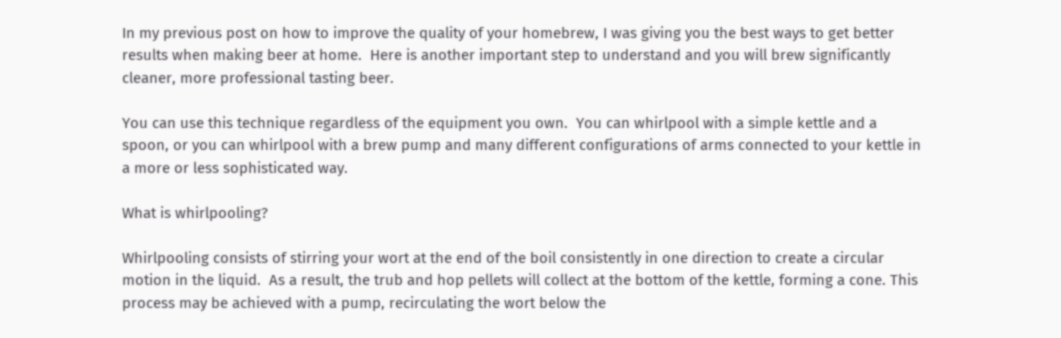In my previous post on how to improve the quality of your homebrew, I was giving you the best ways to get better results when making beer at home.  Here is another important step to understand and you will brew significantly cleaner, more professional tasting beer.

You can use this technique regardless of the equipment you own.  You can whirlpool with a simple kettle and a spoon, or you can whirlpool with a brew pump and many different configurations of arms connected to your kettle in a more or less sophisticated way.

What is whirlpooling?

Whirlpooling consists of stirring your wort at the end of the boil consistently in one direction to create a circular motion in the liquid.  As a result, the trub and hop pellets will collect at the bottom of the kettle, forming a cone. This process may be achieved with a pump, recirculating the wort below the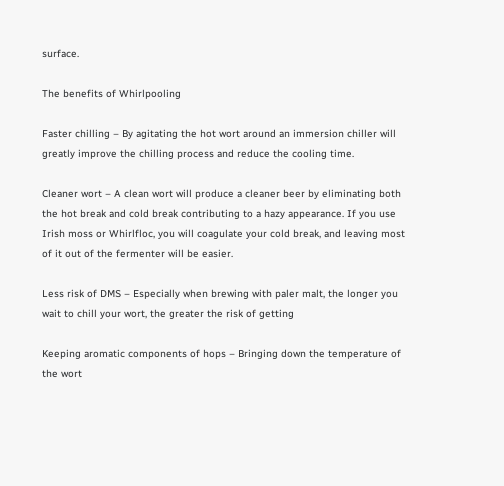surface.

The benefits of Whirlpooling

Faster chilling – By agitating the hot wort around an immersion chiller will greatly improve the chilling process and reduce the cooling time.

Cleaner wort – A clean wort will produce a cleaner beer by eliminating both the hot break and cold break contributing to a hazy appearance. If you use Irish moss or Whirlfloc, you will coagulate your cold break, and leaving most of it out of the fermenter will be easier.

Less risk of DMS – Especially when brewing with paler malt, the longer you wait to chill your wort, the greater the risk of getting

Keeping aromatic components of hops – Bringing down the temperature of the wort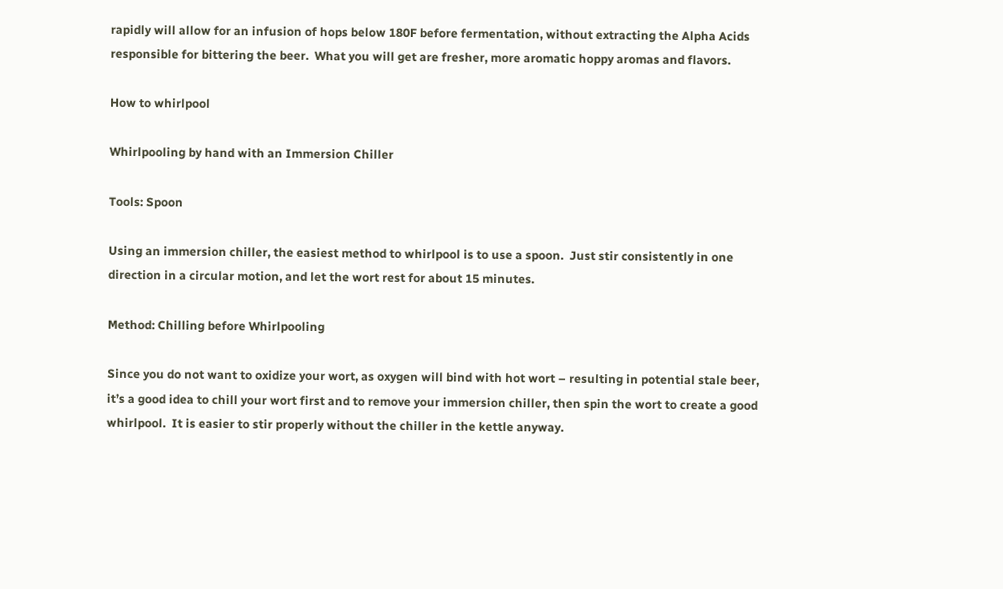rapidly will allow for an infusion of hops below 180F before fermentation, without extracting the Alpha Acids responsible for bittering the beer.  What you will get are fresher, more aromatic hoppy aromas and flavors.

How to whirlpool

Whirlpooling by hand with an Immersion Chiller

Tools: Spoon

Using an immersion chiller, the easiest method to whirlpool is to use a spoon.  Just stir consistently in one direction in a circular motion, and let the wort rest for about 15 minutes.

Method: Chilling before Whirlpooling

Since you do not want to oxidize your wort, as oxygen will bind with hot wort – resulting in potential stale beer, it’s a good idea to chill your wort first and to remove your immersion chiller, then spin the wort to create a good whirlpool.  It is easier to stir properly without the chiller in the kettle anyway.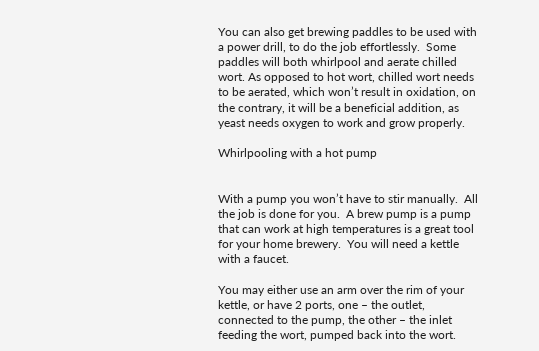You can also get brewing paddles to be used with a power drill, to do the job effortlessly.  Some paddles will both whirlpool and aerate chilled wort. As opposed to hot wort, chilled wort needs to be aerated, which won’t result in oxidation, on the contrary, it will be a beneficial addition, as yeast needs oxygen to work and grow properly.

Whirlpooling with a hot pump


With a pump you won’t have to stir manually.  All the job is done for you.  A brew pump is a pump that can work at high temperatures is a great tool for your home brewery.  You will need a kettle with a faucet.

You may either use an arm over the rim of your kettle, or have 2 ports, one – the outlet, connected to the pump, the other – the inlet feeding the wort, pumped back into the wort.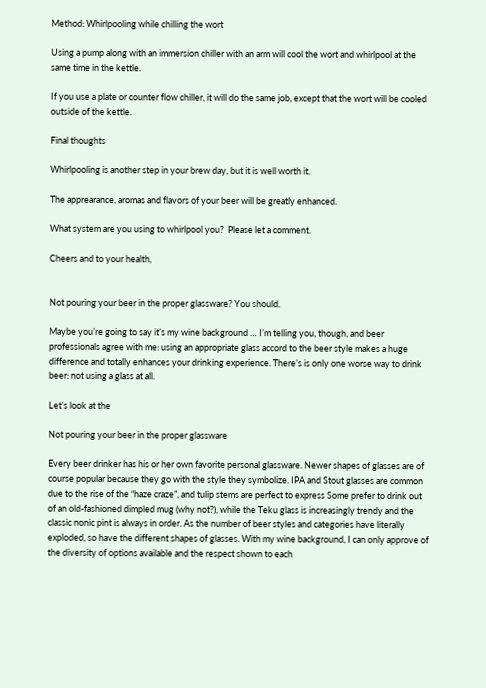Method: Whirlpooling while chilling the wort

Using a pump along with an immersion chiller with an arm will cool the wort and whirlpool at the same time in the kettle.

If you use a plate or counter flow chiller, it will do the same job, except that the wort will be cooled outside of the kettle.

Final thoughts

Whirlpooling is another step in your brew day, but it is well worth it.

The apprearance, aromas and flavors of your beer will be greatly enhanced.

What system are you using to whirlpool you?  Please let a comment.

Cheers and to your health,


Not pouring your beer in the proper glassware? You should.

Maybe you’re going to say it’s my wine background … I’m telling you, though, and beer professionals agree with me: using an appropriate glass accord to the beer style makes a huge difference and totally enhances your drinking experience. There’s is only one worse way to drink beer: not using a glass at all.

Let’s look at the

Not pouring your beer in the proper glassware

Every beer drinker has his or her own favorite personal glassware. Newer shapes of glasses are of course popular because they go with the style they symbolize. IPA and Stout glasses are common due to the rise of the “haze craze”, and tulip stems are perfect to express Some prefer to drink out of an old-fashioned dimpled mug (why not?), while the Teku glass is increasingly trendy and the classic nonic pint is always in order. As the number of beer styles and categories have literally exploded, so have the different shapes of glasses. With my wine background, I can only approve of the diversity of options available and the respect shown to each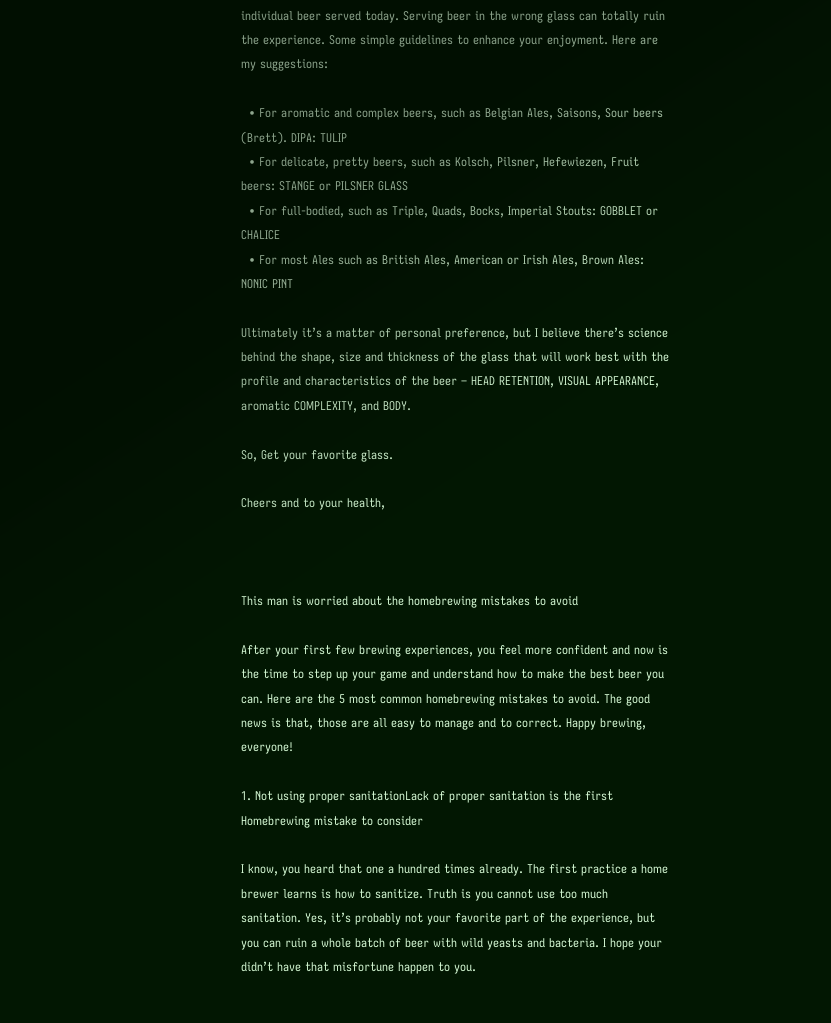individual beer served today. Serving beer in the wrong glass can totally ruin the experience. Some simple guidelines to enhance your enjoyment. Here are my suggestions:

  • For aromatic and complex beers, such as Belgian Ales, Saisons, Sour beers (Brett). DIPA: TULIP
  • For delicate, pretty beers, such as Kolsch, Pilsner, Hefewiezen, Fruit beers: STANGE or PILSNER GLASS
  • For full-bodied, such as Triple, Quads, Bocks, Imperial Stouts: GOBBLET or CHALICE
  • For most Ales such as British Ales, American or Irish Ales, Brown Ales: NONIC PINT

Ultimately it’s a matter of personal preference, but I believe there’s science behind the shape, size and thickness of the glass that will work best with the profile and characteristics of the beer – HEAD RETENTION, VISUAL APPEARANCE, aromatic COMPLEXITY, and BODY.

So, Get your favorite glass.

Cheers and to your health,



This man is worried about the homebrewing mistakes to avoid

After your first few brewing experiences, you feel more confident and now is the time to step up your game and understand how to make the best beer you can. Here are the 5 most common homebrewing mistakes to avoid. The good news is that, those are all easy to manage and to correct. Happy brewing, everyone!

1. Not using proper sanitationLack of proper sanitation is the first Homebrewing mistake to consider

I know, you heard that one a hundred times already. The first practice a home brewer learns is how to sanitize. Truth is you cannot use too much sanitation. Yes, it’s probably not your favorite part of the experience, but you can ruin a whole batch of beer with wild yeasts and bacteria. I hope your didn’t have that misfortune happen to you.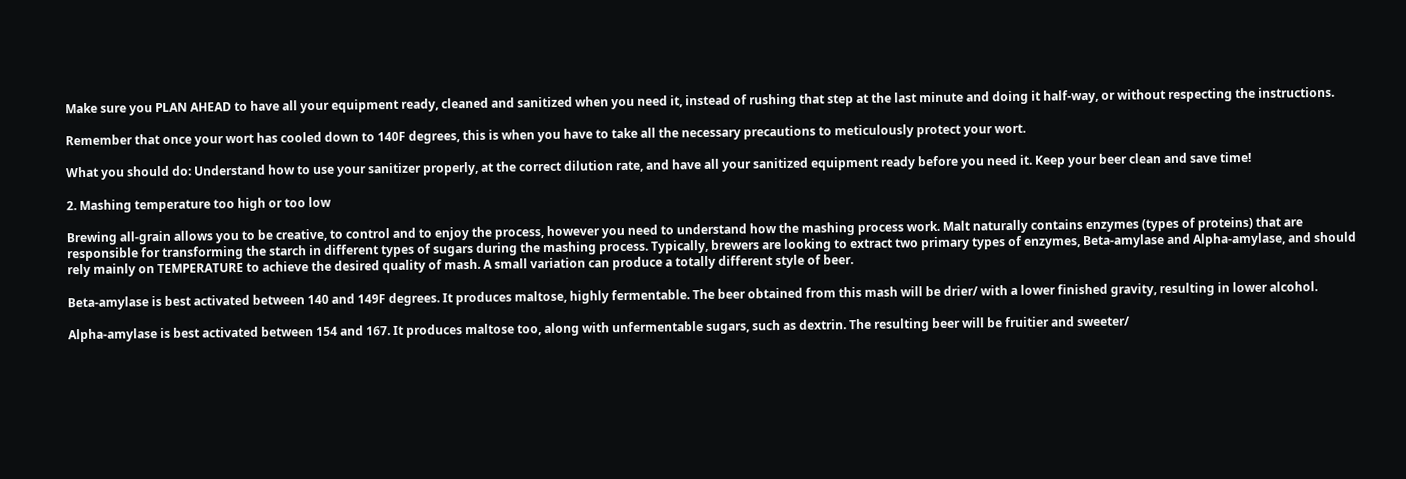Make sure you PLAN AHEAD to have all your equipment ready, cleaned and sanitized when you need it, instead of rushing that step at the last minute and doing it half-way, or without respecting the instructions.

Remember that once your wort has cooled down to 140F degrees, this is when you have to take all the necessary precautions to meticulously protect your wort.

What you should do: Understand how to use your sanitizer properly, at the correct dilution rate, and have all your sanitized equipment ready before you need it. Keep your beer clean and save time!

2. Mashing temperature too high or too low

Brewing all-grain allows you to be creative, to control and to enjoy the process, however you need to understand how the mashing process work. Malt naturally contains enzymes (types of proteins) that are responsible for transforming the starch in different types of sugars during the mashing process. Typically, brewers are looking to extract two primary types of enzymes, Beta-amylase and Alpha-amylase, and should rely mainly on TEMPERATURE to achieve the desired quality of mash. A small variation can produce a totally different style of beer.

Beta-amylase is best activated between 140 and 149F degrees. It produces maltose, highly fermentable. The beer obtained from this mash will be drier/ with a lower finished gravity, resulting in lower alcohol.

Alpha-amylase is best activated between 154 and 167. It produces maltose too, along with unfermentable sugars, such as dextrin. The resulting beer will be fruitier and sweeter/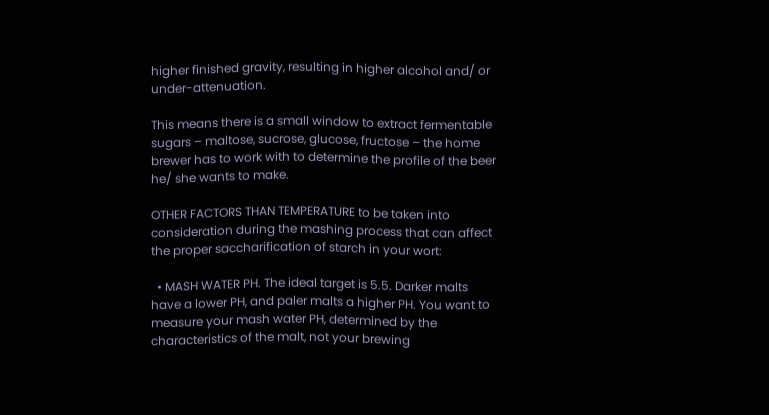higher finished gravity, resulting in higher alcohol and/ or under-attenuation.

This means there is a small window to extract fermentable sugars – maltose, sucrose, glucose, fructose – the home brewer has to work with to determine the profile of the beer he/ she wants to make.

OTHER FACTORS THAN TEMPERATURE to be taken into consideration during the mashing process that can affect the proper saccharification of starch in your wort:

  • MASH WATER PH. The ideal target is 5.5. Darker malts have a lower PH, and paler malts a higher PH. You want to measure your mash water PH, determined by the characteristics of the malt, not your brewing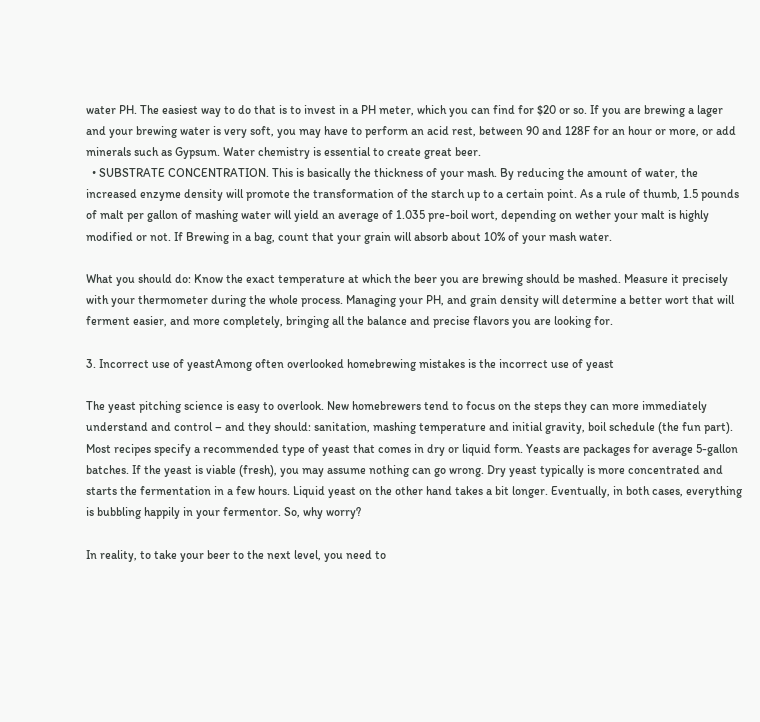water PH. The easiest way to do that is to invest in a PH meter, which you can find for $20 or so. If you are brewing a lager and your brewing water is very soft, you may have to perform an acid rest, between 90 and 128F for an hour or more, or add minerals such as Gypsum. Water chemistry is essential to create great beer.
  • SUBSTRATE CONCENTRATION. This is basically the thickness of your mash. By reducing the amount of water, the increased enzyme density will promote the transformation of the starch up to a certain point. As a rule of thumb, 1.5 pounds of malt per gallon of mashing water will yield an average of 1.035 pre-boil wort, depending on wether your malt is highly modified or not. If Brewing in a bag, count that your grain will absorb about 10% of your mash water.

What you should do: Know the exact temperature at which the beer you are brewing should be mashed. Measure it precisely with your thermometer during the whole process. Managing your PH, and grain density will determine a better wort that will ferment easier, and more completely, bringing all the balance and precise flavors you are looking for.

3. Incorrect use of yeastAmong often overlooked homebrewing mistakes is the incorrect use of yeast

The yeast pitching science is easy to overlook. New homebrewers tend to focus on the steps they can more immediately understand and control – and they should: sanitation, mashing temperature and initial gravity, boil schedule (the fun part). Most recipes specify a recommended type of yeast that comes in dry or liquid form. Yeasts are packages for average 5-gallon batches. If the yeast is viable (fresh), you may assume nothing can go wrong. Dry yeast typically is more concentrated and starts the fermentation in a few hours. Liquid yeast on the other hand takes a bit longer. Eventually, in both cases, everything is bubbling happily in your fermentor. So, why worry?

In reality, to take your beer to the next level, you need to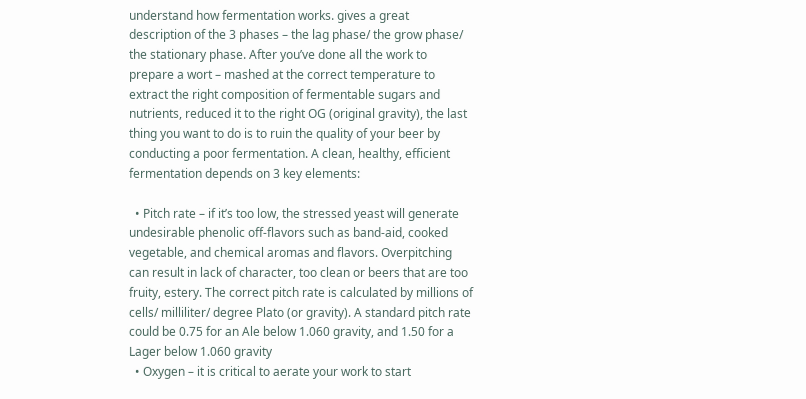understand how fermentation works. gives a great description of the 3 phases – the lag phase/ the grow phase/ the stationary phase. After you’ve done all the work to prepare a wort – mashed at the correct temperature to extract the right composition of fermentable sugars and nutrients, reduced it to the right OG (original gravity), the last thing you want to do is to ruin the quality of your beer by conducting a poor fermentation. A clean, healthy, efficient fermentation depends on 3 key elements:

  • Pitch rate – if it’s too low, the stressed yeast will generate undesirable phenolic off-flavors such as band-aid, cooked vegetable, and chemical aromas and flavors. Overpitching can result in lack of character, too clean or beers that are too fruity, estery. The correct pitch rate is calculated by millions of cells/ milliliter/ degree Plato (or gravity). A standard pitch rate could be 0.75 for an Ale below 1.060 gravity, and 1.50 for a Lager below 1.060 gravity
  • Oxygen – it is critical to aerate your work to start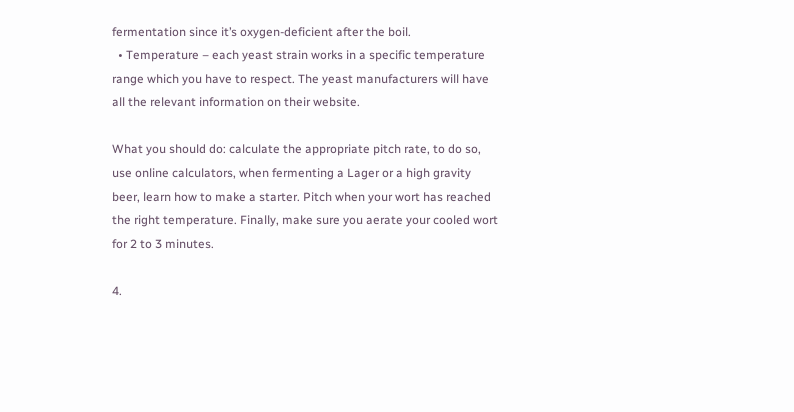fermentation since it’s oxygen-deficient after the boil.
  • Temperature – each yeast strain works in a specific temperature range which you have to respect. The yeast manufacturers will have all the relevant information on their website.

What you should do: calculate the appropriate pitch rate, to do so, use online calculators, when fermenting a Lager or a high gravity beer, learn how to make a starter. Pitch when your wort has reached the right temperature. Finally, make sure you aerate your cooled wort for 2 to 3 minutes.

4.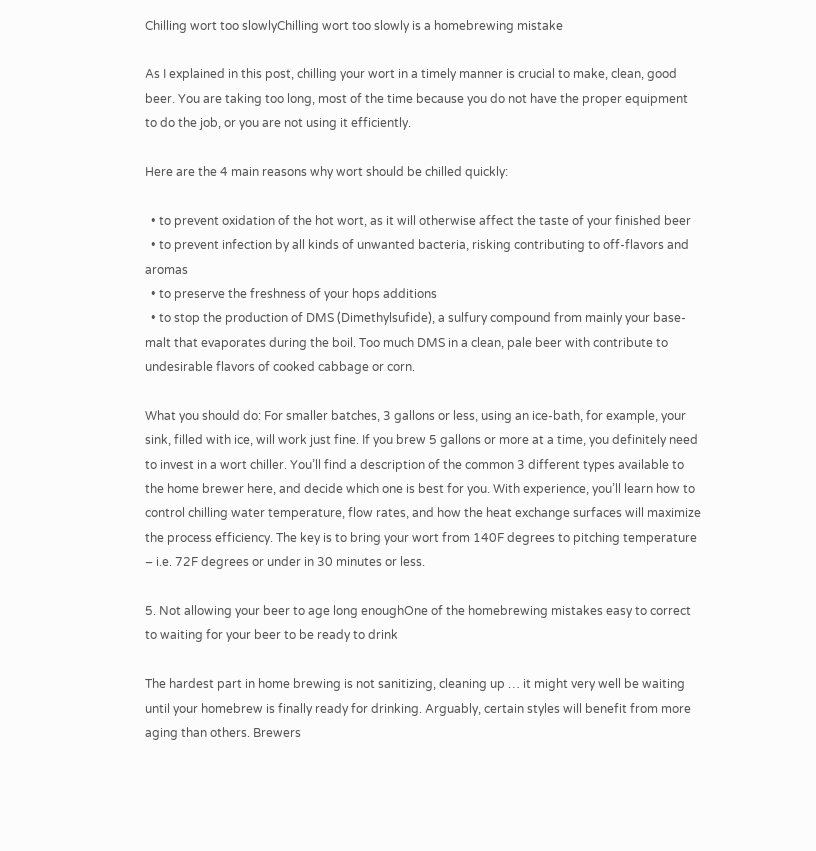Chilling wort too slowlyChilling wort too slowly is a homebrewing mistake

As I explained in this post, chilling your wort in a timely manner is crucial to make, clean, good beer. You are taking too long, most of the time because you do not have the proper equipment to do the job, or you are not using it efficiently.

Here are the 4 main reasons why wort should be chilled quickly:

  • to prevent oxidation of the hot wort, as it will otherwise affect the taste of your finished beer
  • to prevent infection by all kinds of unwanted bacteria, risking contributing to off-flavors and aromas
  • to preserve the freshness of your hops additions
  • to stop the production of DMS (Dimethylsufide), a sulfury compound from mainly your base-malt that evaporates during the boil. Too much DMS in a clean, pale beer with contribute to undesirable flavors of cooked cabbage or corn.

What you should do: For smaller batches, 3 gallons or less, using an ice-bath, for example, your sink, filled with ice, will work just fine. If you brew 5 gallons or more at a time, you definitely need to invest in a wort chiller. You’ll find a description of the common 3 different types available to the home brewer here, and decide which one is best for you. With experience, you’ll learn how to control chilling water temperature, flow rates, and how the heat exchange surfaces will maximize the process efficiency. The key is to bring your wort from 140F degrees to pitching temperature – i.e. 72F degrees or under in 30 minutes or less.

5. Not allowing your beer to age long enoughOne of the homebrewing mistakes easy to correct to waiting for your beer to be ready to drink

The hardest part in home brewing is not sanitizing, cleaning up … it might very well be waiting until your homebrew is finally ready for drinking. Arguably, certain styles will benefit from more aging than others. Brewers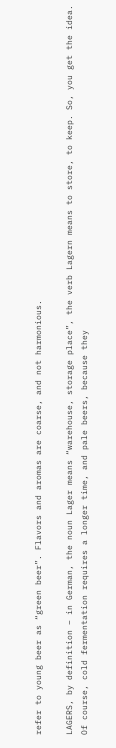refer to young beer as “green beer”. Flavors and aromas are coarse, and not harmonious.

LAGERS, by definition – in German, the noun Lager means “warehouse, storage place”, the verb Lagern means to store, to keep. So, you get the idea. Of course, cold fermentation requires a longer time, and pale beers, because they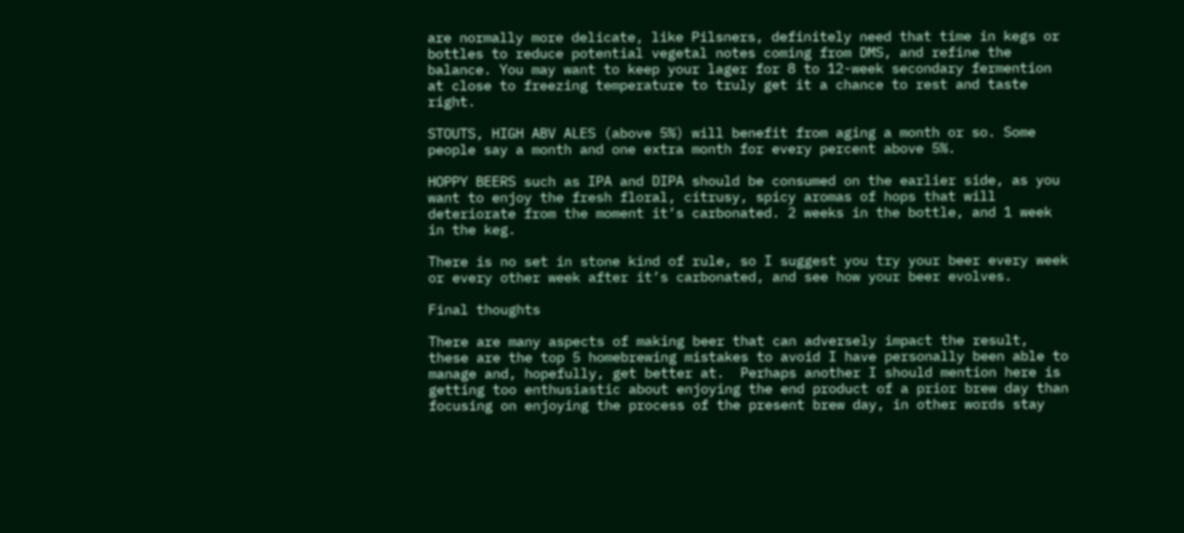are normally more delicate, like Pilsners, definitely need that time in kegs or bottles to reduce potential vegetal notes coming from DMS, and refine the balance. You may want to keep your lager for 8 to 12-week secondary fermention at close to freezing temperature to truly get it a chance to rest and taste right.

STOUTS, HIGH ABV ALES (above 5%) will benefit from aging a month or so. Some people say a month and one extra month for every percent above 5%.

HOPPY BEERS such as IPA and DIPA should be consumed on the earlier side, as you want to enjoy the fresh floral, citrusy, spicy aromas of hops that will deteriorate from the moment it’s carbonated. 2 weeks in the bottle, and 1 week in the keg.

There is no set in stone kind of rule, so I suggest you try your beer every week or every other week after it’s carbonated, and see how your beer evolves.

Final thoughts

There are many aspects of making beer that can adversely impact the result, these are the top 5 homebrewing mistakes to avoid I have personally been able to manage and, hopefully, get better at.  Perhaps another I should mention here is getting too enthusiastic about enjoying the end product of a prior brew day than focusing on enjoying the process of the present brew day, in other words stay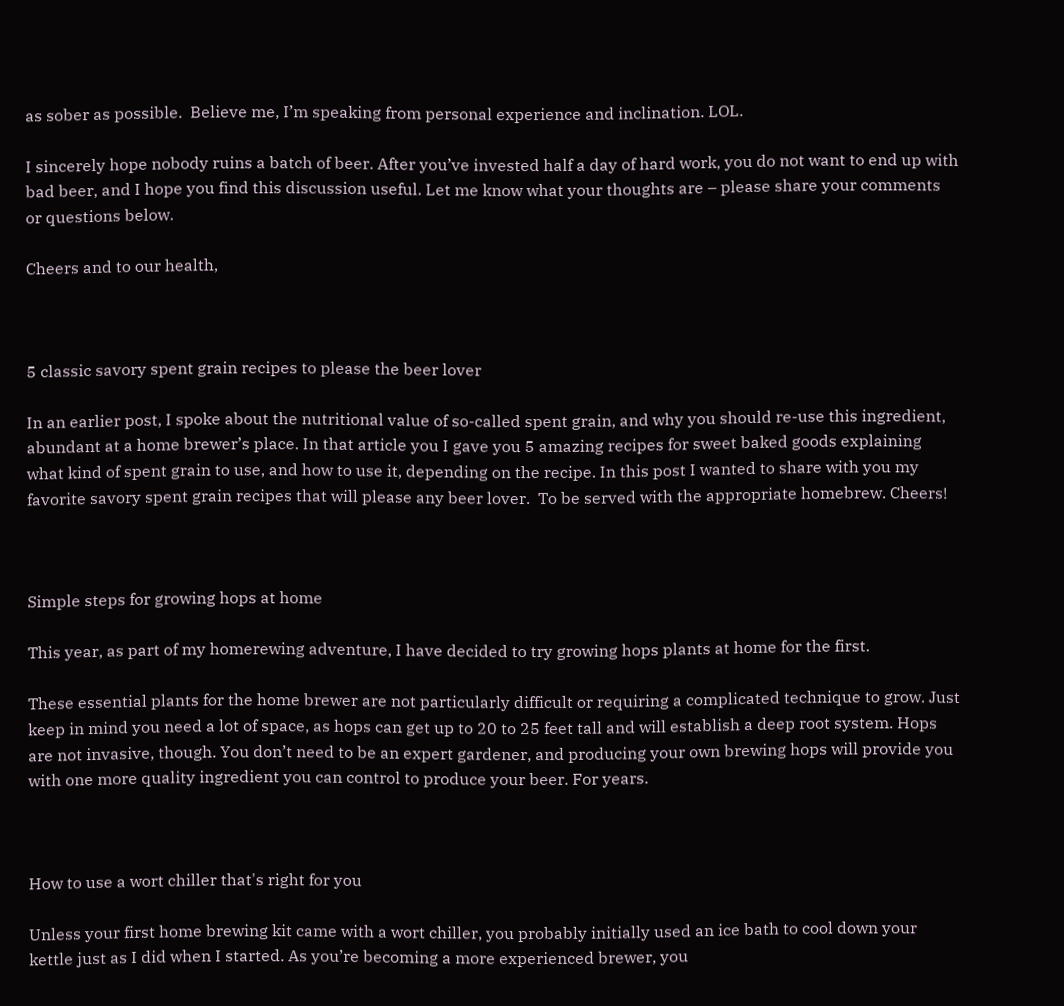as sober as possible.  Believe me, I’m speaking from personal experience and inclination. LOL.

I sincerely hope nobody ruins a batch of beer. After you’ve invested half a day of hard work, you do not want to end up with bad beer, and I hope you find this discussion useful. Let me know what your thoughts are – please share your comments or questions below.

Cheers and to our health,



5 classic savory spent grain recipes to please the beer lover

In an earlier post, I spoke about the nutritional value of so-called spent grain, and why you should re-use this ingredient, abundant at a home brewer’s place. In that article you I gave you 5 amazing recipes for sweet baked goods explaining what kind of spent grain to use, and how to use it, depending on the recipe. In this post I wanted to share with you my favorite savory spent grain recipes that will please any beer lover.  To be served with the appropriate homebrew. Cheers!



Simple steps for growing hops at home

This year, as part of my homerewing adventure, I have decided to try growing hops plants at home for the first.

These essential plants for the home brewer are not particularly difficult or requiring a complicated technique to grow. Just keep in mind you need a lot of space, as hops can get up to 20 to 25 feet tall and will establish a deep root system. Hops are not invasive, though. You don’t need to be an expert gardener, and producing your own brewing hops will provide you with one more quality ingredient you can control to produce your beer. For years.



How to use a wort chiller that's right for you

Unless your first home brewing kit came with a wort chiller, you probably initially used an ice bath to cool down your kettle just as I did when I started. As you’re becoming a more experienced brewer, you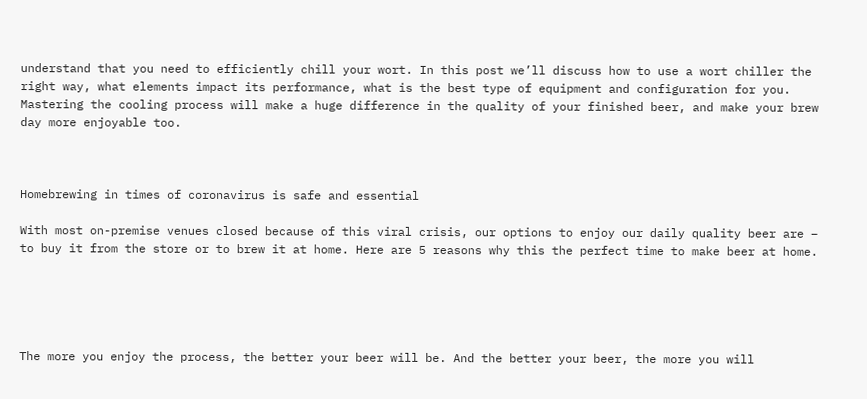understand that you need to efficiently chill your wort. In this post we’ll discuss how to use a wort chiller the right way, what elements impact its performance, what is the best type of equipment and configuration for you. Mastering the cooling process will make a huge difference in the quality of your finished beer, and make your brew day more enjoyable too.



Homebrewing in times of coronavirus is safe and essential

With most on-premise venues closed because of this viral crisis, our options to enjoy our daily quality beer are – to buy it from the store or to brew it at home. Here are 5 reasons why this the perfect time to make beer at home.





The more you enjoy the process, the better your beer will be. And the better your beer, the more you will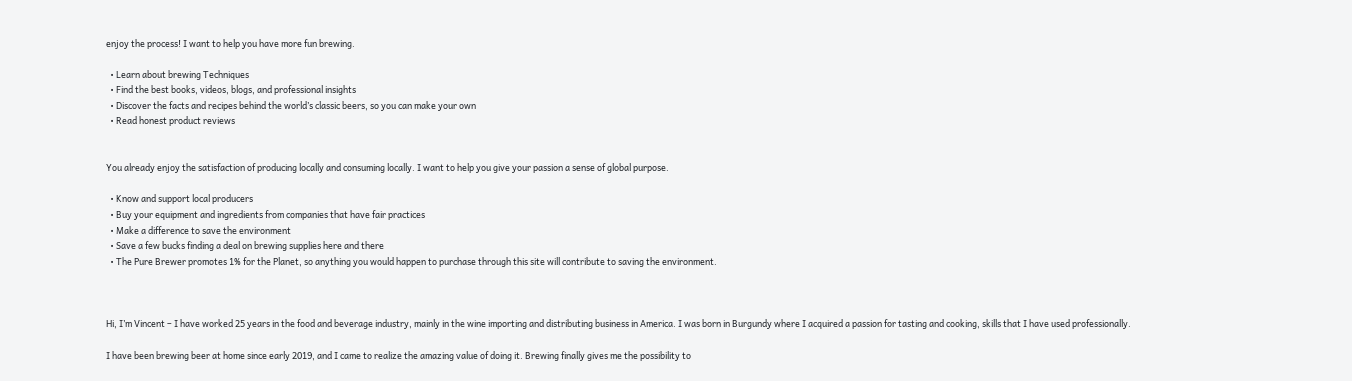enjoy the process! I want to help you have more fun brewing.

  • Learn about brewing Techniques
  • Find the best books, videos, blogs, and professional insights
  • Discover the facts and recipes behind the world’s classic beers, so you can make your own
  • Read honest product reviews


You already enjoy the satisfaction of producing locally and consuming locally. I want to help you give your passion a sense of global purpose.

  • Know and support local producers
  • Buy your equipment and ingredients from companies that have fair practices
  • Make a difference to save the environment
  • Save a few bucks finding a deal on brewing supplies here and there
  • The Pure Brewer promotes 1% for the Planet, so anything you would happen to purchase through this site will contribute to saving the environment.



Hi, I’m Vincent – I have worked 25 years in the food and beverage industry, mainly in the wine importing and distributing business in America. I was born in Burgundy where I acquired a passion for tasting and cooking, skills that I have used professionally.

I have been brewing beer at home since early 2019, and I came to realize the amazing value of doing it. Brewing finally gives me the possibility to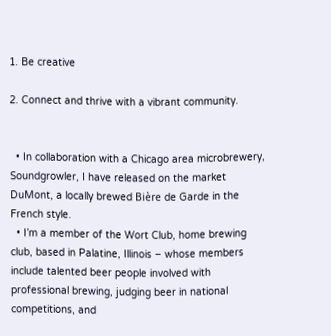1. Be creative

2. Connect and thrive with a vibrant community.


  • In collaboration with a Chicago area microbrewery, Soundgrowler, I have released on the market DuMont, a locally brewed Bière de Garde in the French style.
  • I’m a member of the Wort Club, home brewing club, based in Palatine, Illinois – whose members include talented beer people involved with professional brewing, judging beer in national competitions, and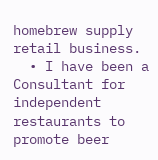homebrew supply retail business.
  • I have been a Consultant for independent restaurants to promote beer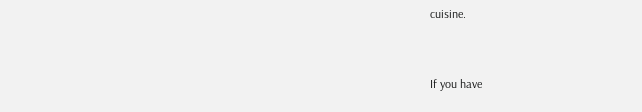cuisine.


If you have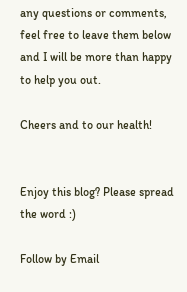any questions or comments, feel free to leave them below and I will be more than happy to help you out.

Cheers and to our health!


Enjoy this blog? Please spread the word :)

Follow by Email